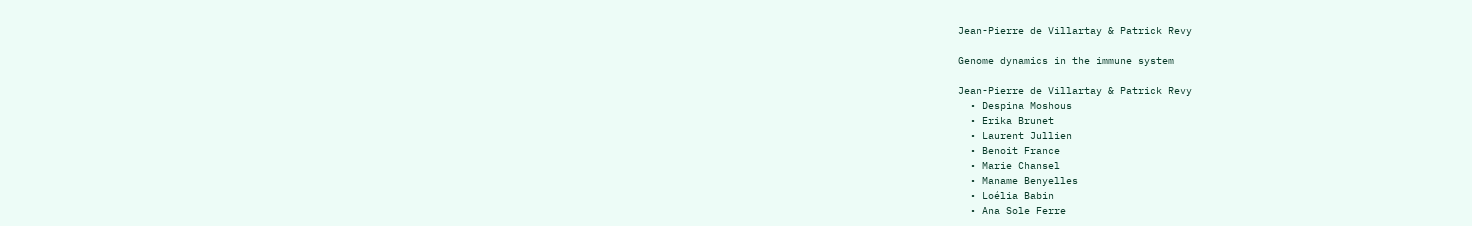Jean-Pierre de Villartay & Patrick Revy

Genome dynamics in the immune system

Jean-Pierre de Villartay & Patrick Revy
  • Despina Moshous
  • Erika Brunet
  • Laurent Jullien
  • Benoit France
  • Marie Chansel
  • Maname Benyelles
  • Loélia Babin
  • Ana Sole Ferre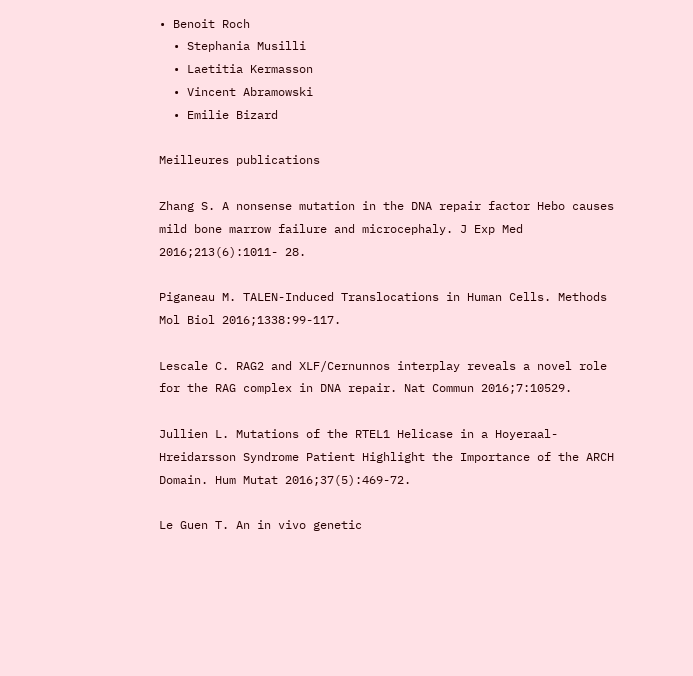• Benoit Roch
  • Stephania Musilli
  • Laetitia Kermasson
  • Vincent Abramowski
  • Emilie Bizard

Meilleures publications

Zhang S. A nonsense mutation in the DNA repair factor Hebo causes mild bone marrow failure and microcephaly. J Exp Med 2016;213(6):1011- 28.

Piganeau M. TALEN-Induced Translocations in Human Cells. Methods Mol Biol 2016;1338:99-117.

Lescale C. RAG2 and XLF/Cernunnos interplay reveals a novel role for the RAG complex in DNA repair. Nat Commun 2016;7:10529.

Jullien L. Mutations of the RTEL1 Helicase in a Hoyeraal-Hreidarsson Syndrome Patient Highlight the Importance of the ARCH Domain. Hum Mutat 2016;37(5):469-72.

Le Guen T. An in vivo genetic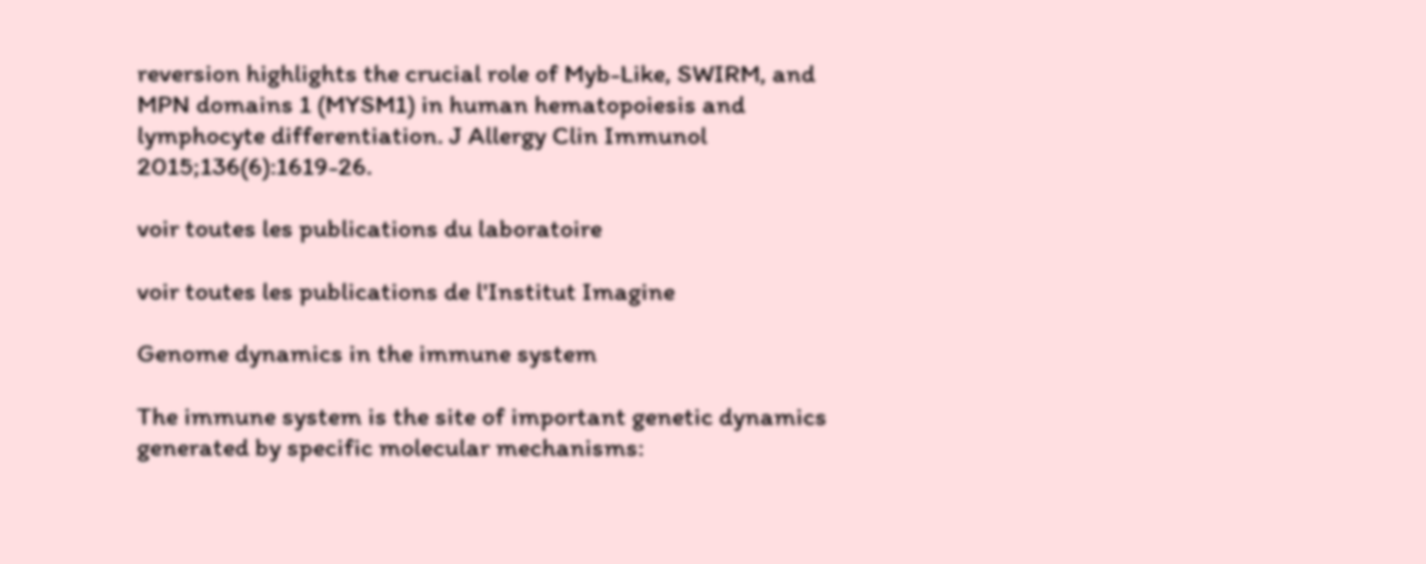reversion highlights the crucial role of Myb-Like, SWIRM, and MPN domains 1 (MYSM1) in human hematopoiesis and lymphocyte differentiation. J Allergy Clin Immunol 2015;136(6):1619-26.

voir toutes les publications du laboratoire

voir toutes les publications de l'Institut Imagine

Genome dynamics in the immune system

The immune system is the site of important genetic dynamics generated by specific molecular mechanisms: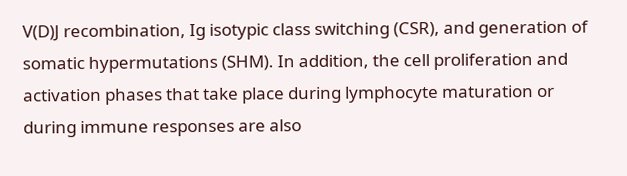V(D)J recombination, Ig isotypic class switching (CSR), and generation of somatic hypermutations (SHM). In addition, the cell proliferation and activation phases that take place during lymphocyte maturation or during immune responses are also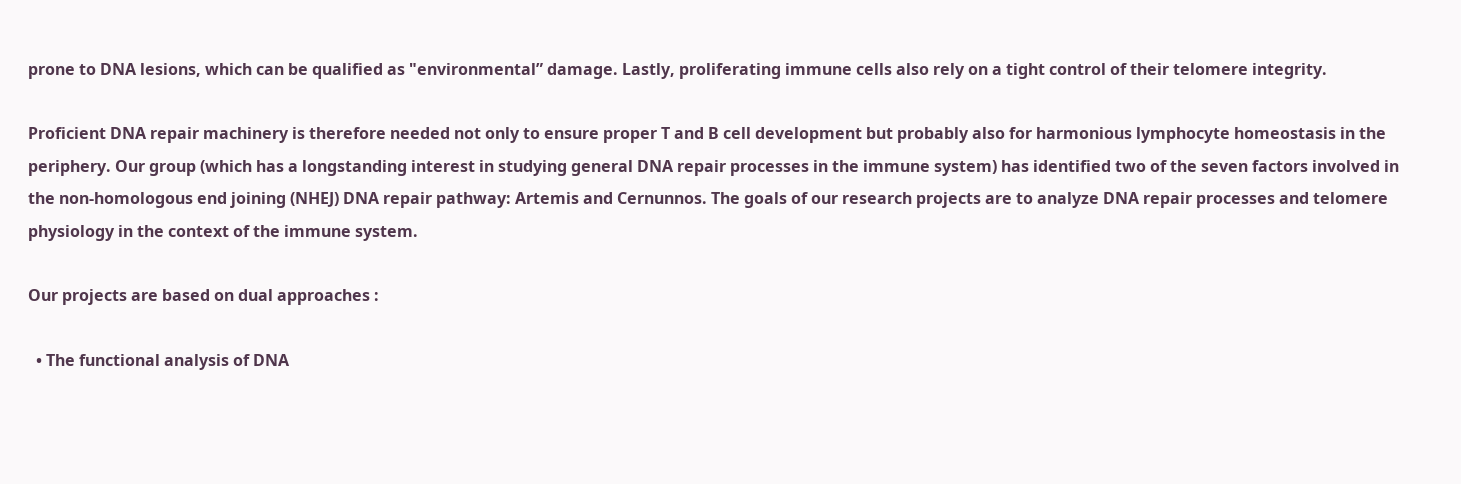prone to DNA lesions, which can be qualified as "environmental” damage. Lastly, proliferating immune cells also rely on a tight control of their telomere integrity.

Proficient DNA repair machinery is therefore needed not only to ensure proper T and B cell development but probably also for harmonious lymphocyte homeostasis in the periphery. Our group (which has a longstanding interest in studying general DNA repair processes in the immune system) has identified two of the seven factors involved in the non-homologous end joining (NHEJ) DNA repair pathway: Artemis and Cernunnos. The goals of our research projects are to analyze DNA repair processes and telomere physiology in the context of the immune system.

Our projects are based on dual approaches :

  • The functional analysis of DNA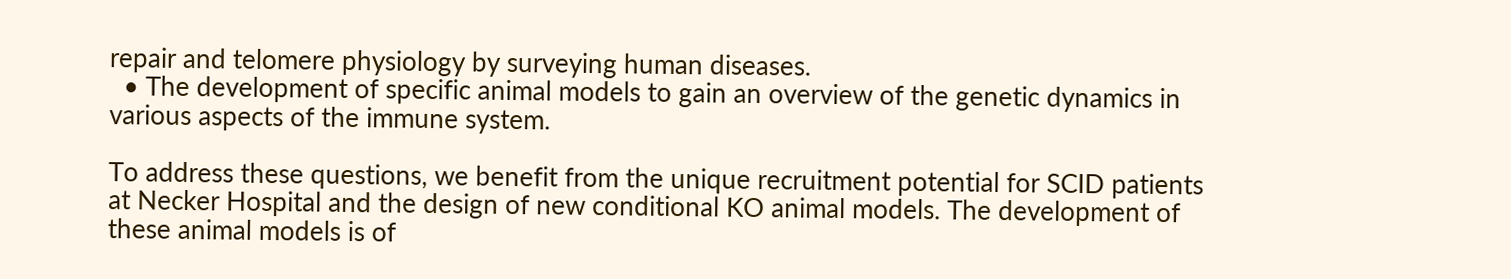repair and telomere physiology by surveying human diseases.
  • The development of specific animal models to gain an overview of the genetic dynamics in various aspects of the immune system.

To address these questions, we benefit from the unique recruitment potential for SCID patients at Necker Hospital and the design of new conditional KO animal models. The development of these animal models is of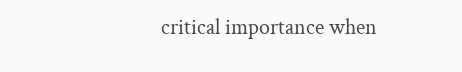critical importance when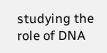studying the role of DNA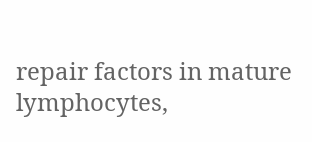repair factors in mature lymphocytes,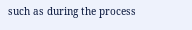such as during the process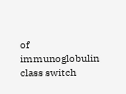of immunoglobulin class switch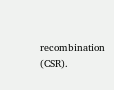recombination (CSR).